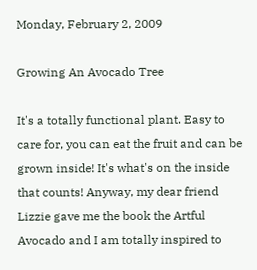Monday, February 2, 2009

Growing An Avocado Tree

It's a totally functional plant. Easy to care for, you can eat the fruit and can be grown inside! It's what's on the inside that counts! Anyway, my dear friend Lizzie gave me the book the Artful Avocado and I am totally inspired to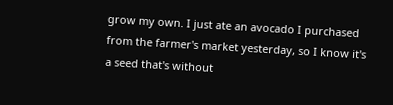grow my own. I just ate an avocado I purchased from the farmer's market yesterday, so I know it's a seed that's without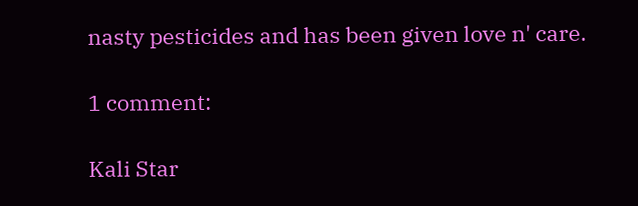nasty pesticides and has been given love n' care.

1 comment:

Kali Star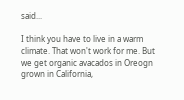said...

I think you have to live in a warm climate. That won't work for me. But we get organic avacados in Oreogn grown in California,